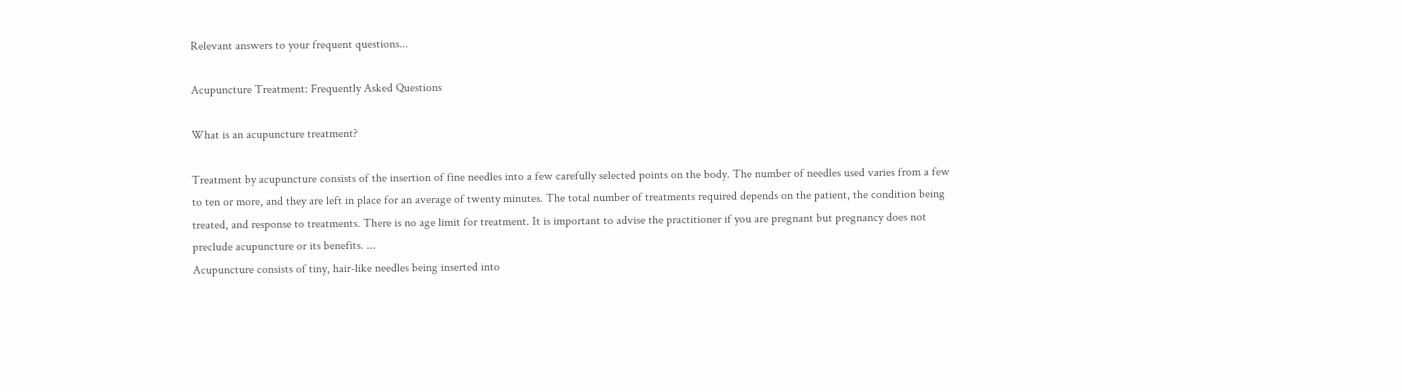Relevant answers to your frequent questions...

Acupuncture Treatment: Frequently Asked Questions

What is an acupuncture treatment?

Treatment by acupuncture consists of the insertion of fine needles into a few carefully selected points on the body. The number of needles used varies from a few to ten or more, and they are left in place for an average of twenty minutes. The total number of treatments required depends on the patient, the condition being treated, and response to treatments. There is no age limit for treatment. It is important to advise the practitioner if you are pregnant but pregnancy does not preclude acupuncture or its benefits. ...
Acupuncture consists of tiny, hair-like needles being inserted into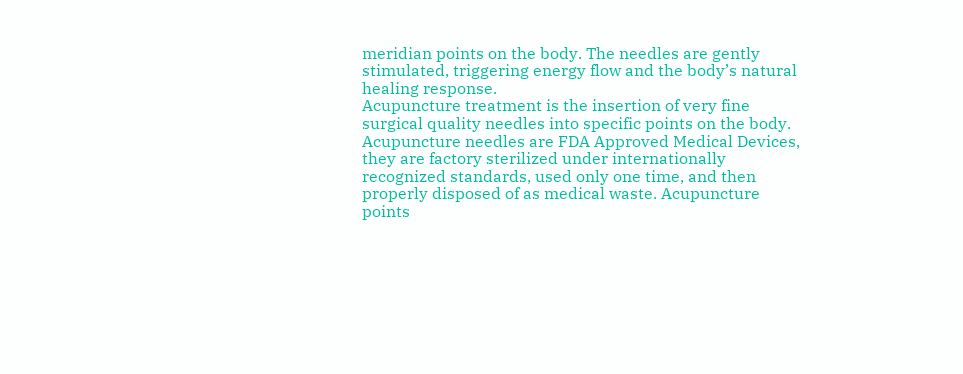meridian points on the body. The needles are gently stimulated, triggering energy flow and the body’s natural healing response.
Acupuncture treatment is the insertion of very fine surgical quality needles into specific points on the body. Acupuncture needles are FDA Approved Medical Devices, they are factory sterilized under internationally recognized standards, used only one time, and then properly disposed of as medical waste. Acupuncture points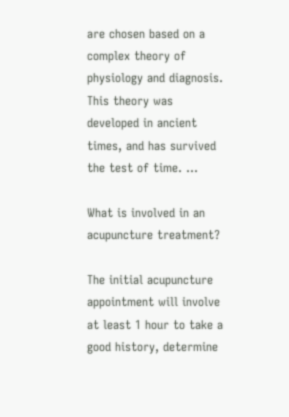are chosen based on a complex theory of physiology and diagnosis. This theory was developed in ancient times, and has survived the test of time. ...

What is involved in an acupuncture treatment?

The initial acupuncture appointment will involve at least 1 hour to take a good history, determine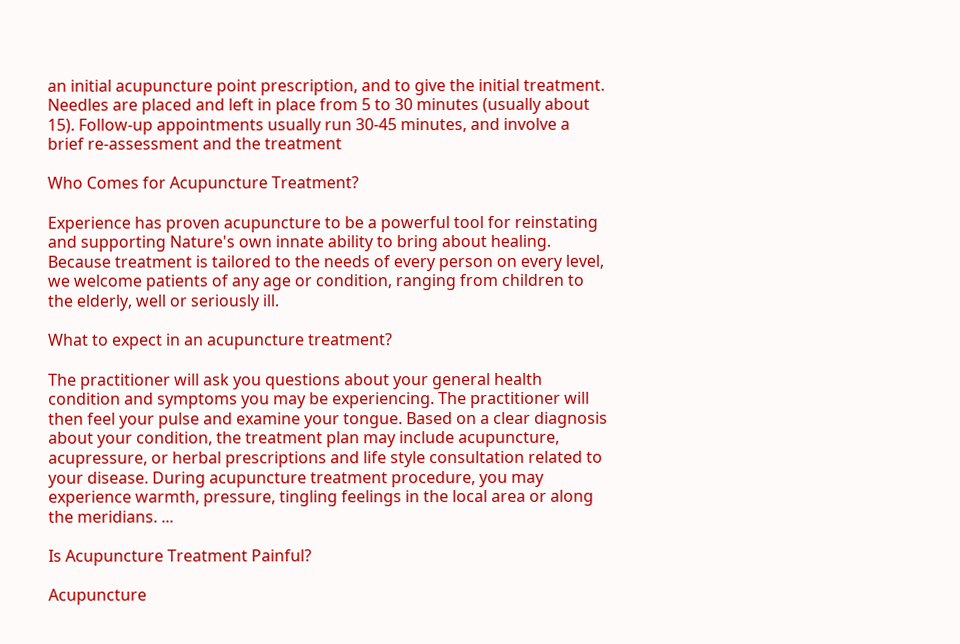an initial acupuncture point prescription, and to give the initial treatment. Needles are placed and left in place from 5 to 30 minutes (usually about 15). Follow-up appointments usually run 30-45 minutes, and involve a brief re-assessment and the treatment

Who Comes for Acupuncture Treatment?

Experience has proven acupuncture to be a powerful tool for reinstating and supporting Nature's own innate ability to bring about healing. Because treatment is tailored to the needs of every person on every level, we welcome patients of any age or condition, ranging from children to the elderly, well or seriously ill.

What to expect in an acupuncture treatment?

The practitioner will ask you questions about your general health condition and symptoms you may be experiencing. The practitioner will then feel your pulse and examine your tongue. Based on a clear diagnosis about your condition, the treatment plan may include acupuncture, acupressure, or herbal prescriptions and life style consultation related to your disease. During acupuncture treatment procedure, you may experience warmth, pressure, tingling feelings in the local area or along the meridians. ...

Is Acupuncture Treatment Painful?

Acupuncture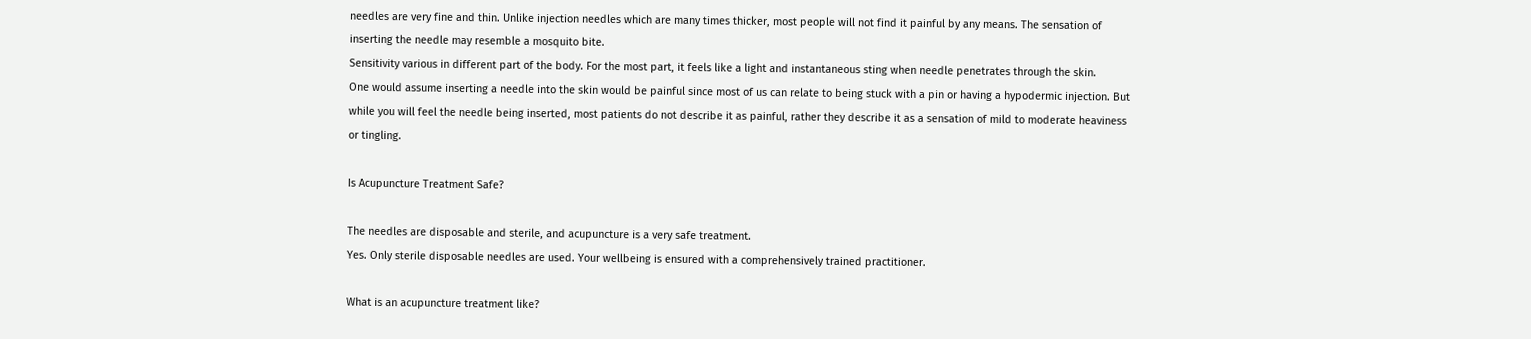needles are very fine and thin. Unlike injection needles which are many times thicker, most people will not find it painful by any means. The sensation of inserting the needle may resemble a mosquito bite.
Sensitivity various in different part of the body. For the most part, it feels like a light and instantaneous sting when needle penetrates through the skin.
One would assume inserting a needle into the skin would be painful since most of us can relate to being stuck with a pin or having a hypodermic injection. But while you will feel the needle being inserted, most patients do not describe it as painful, rather they describe it as a sensation of mild to moderate heaviness or tingling.

Is Acupuncture Treatment Safe?

The needles are disposable and sterile, and acupuncture is a very safe treatment.
Yes. Only sterile disposable needles are used. Your wellbeing is ensured with a comprehensively trained practitioner.

What is an acupuncture treatment like?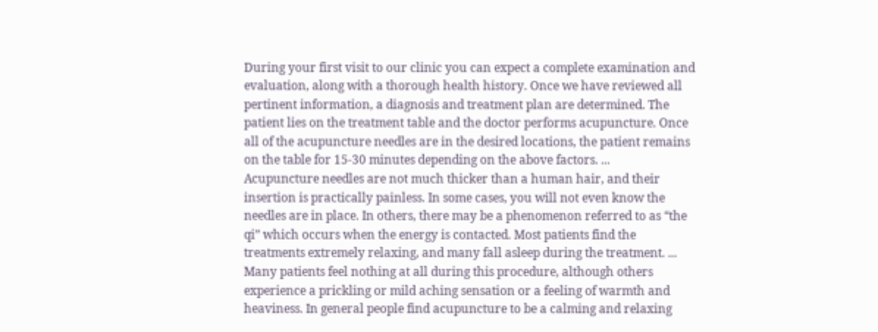During your first visit to our clinic you can expect a complete examination and evaluation, along with a thorough health history. Once we have reviewed all pertinent information, a diagnosis and treatment plan are determined. The patient lies on the treatment table and the doctor performs acupuncture. Once all of the acupuncture needles are in the desired locations, the patient remains on the table for 15-30 minutes depending on the above factors. ...
Acupuncture needles are not much thicker than a human hair, and their insertion is practically painless. In some cases, you will not even know the needles are in place. In others, there may be a phenomenon referred to as “the qi” which occurs when the energy is contacted. Most patients find the treatments extremely relaxing, and many fall asleep during the treatment. ...
Many patients feel nothing at all during this procedure, although others experience a prickling or mild aching sensation or a feeling of warmth and heaviness. In general people find acupuncture to be a calming and relaxing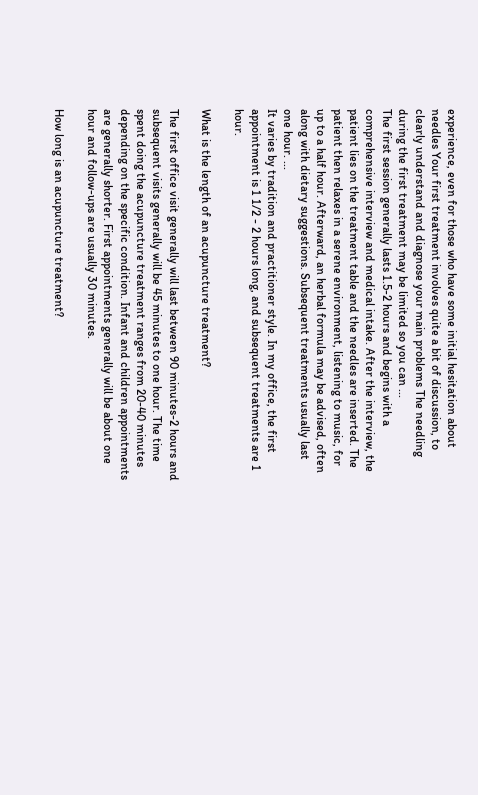experience, even for those who have some initial hesitation about needles Your first treatment involves quite a bit of discussion, to clearly understand and diagnose your main problems The needling during the first treatment may be limited so you can ...
The first session generally lasts 1.5-2 hours and begins with a comprehensive interview and medical intake. After the interview, the patient lies on the treatment table and the needles are inserted. The patient then relaxes in a serene environment, listening to music, for up to a half hour. Afterward, an herbal formula may be advised, often along with dietary suggestions. Subsequent treatments usually last one hour. ...
It varies by tradition and practitioner style. In my office, the first appointment is 1 1/2 - 2 hours long, and subsequent treatments are 1 hour.

What is the length of an acupuncture treatment?

The first office visit generally will last between 90 minutes-2 hours and subsequent visits generally will be 45 minutes to one hour. The time spent doing the acupuncture treatment ranges from 20-40 minutes depending on the specific condition. Infant and children appointments are generally shorter. First appointments generally will be about one hour and follow-ups are usually 30 minutes.

How long is an acupuncture treatment?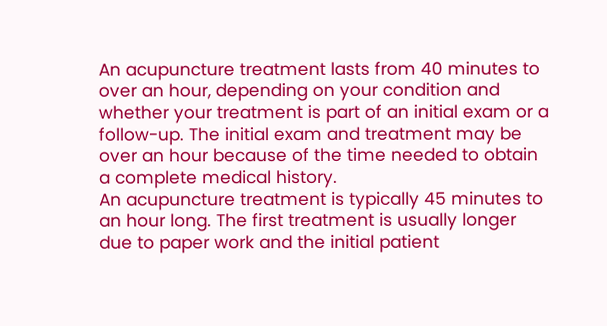An acupuncture treatment lasts from 40 minutes to over an hour, depending on your condition and whether your treatment is part of an initial exam or a follow-up. The initial exam and treatment may be over an hour because of the time needed to obtain a complete medical history.
An acupuncture treatment is typically 45 minutes to an hour long. The first treatment is usually longer due to paper work and the initial patient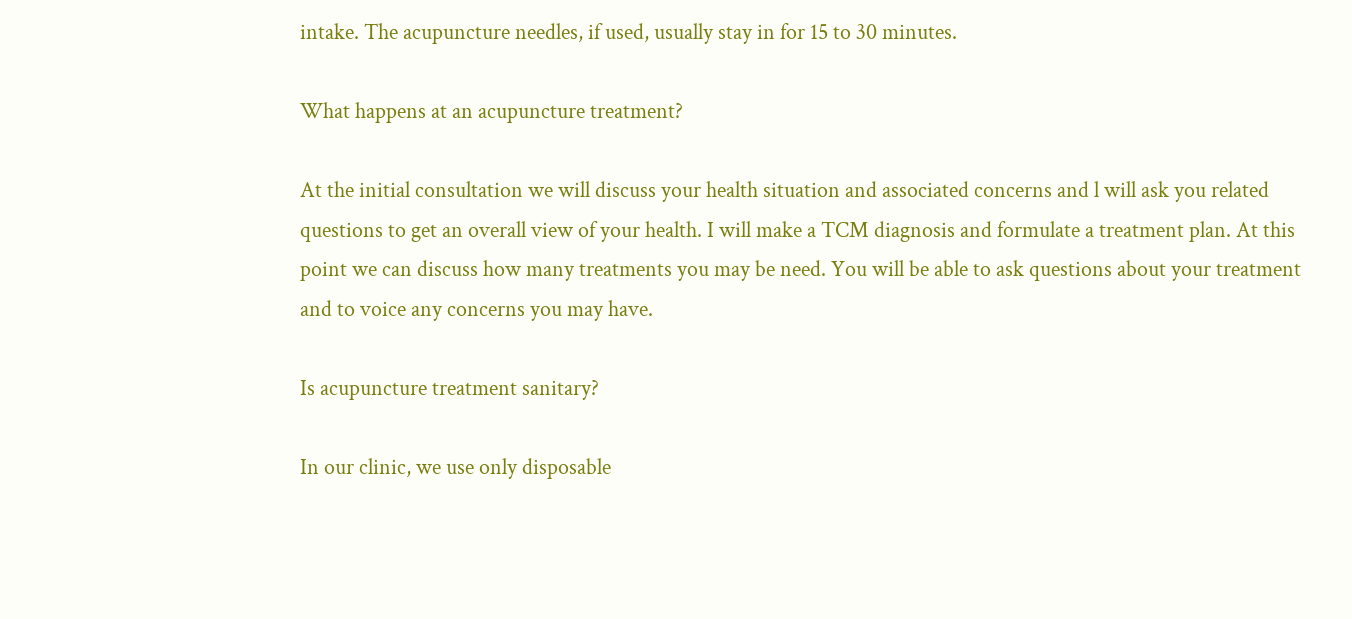intake. The acupuncture needles, if used, usually stay in for 15 to 30 minutes.

What happens at an acupuncture treatment?

At the initial consultation we will discuss your health situation and associated concerns and l will ask you related questions to get an overall view of your health. I will make a TCM diagnosis and formulate a treatment plan. At this point we can discuss how many treatments you may be need. You will be able to ask questions about your treatment and to voice any concerns you may have.

Is acupuncture treatment sanitary?

In our clinic, we use only disposable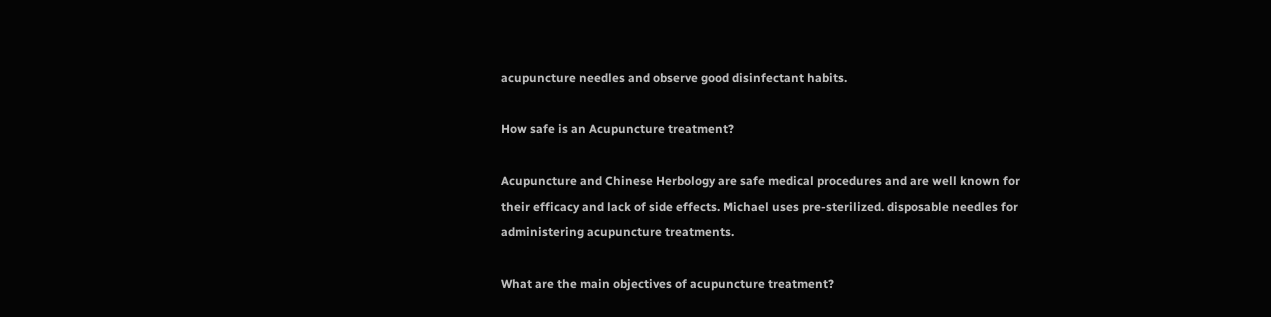acupuncture needles and observe good disinfectant habits.

How safe is an Acupuncture treatment?

Acupuncture and Chinese Herbology are safe medical procedures and are well known for their efficacy and lack of side effects. Michael uses pre-sterilized. disposable needles for administering acupuncture treatments.

What are the main objectives of acupuncture treatment?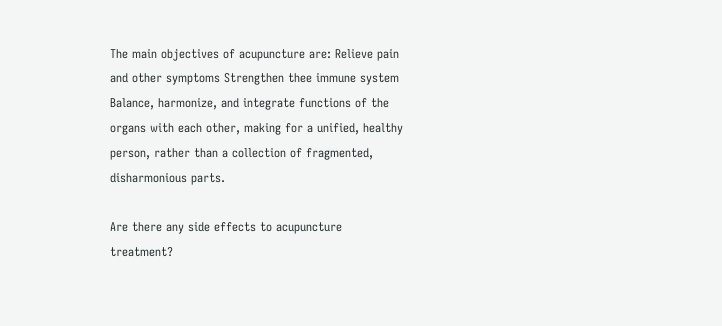The main objectives of acupuncture are: Relieve pain and other symptoms Strengthen thee immune system Balance, harmonize, and integrate functions of the organs with each other, making for a unified, healthy person, rather than a collection of fragmented, disharmonious parts.

Are there any side effects to acupuncture treatment?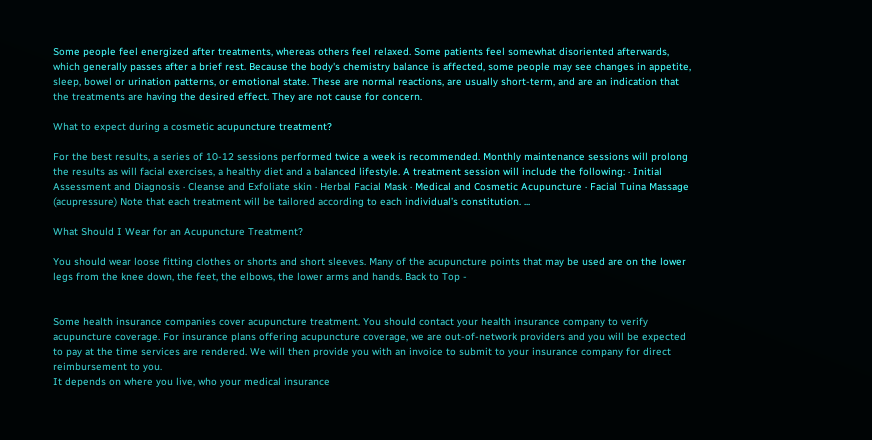Some people feel energized after treatments, whereas others feel relaxed. Some patients feel somewhat disoriented afterwards, which generally passes after a brief rest. Because the body's chemistry balance is affected, some people may see changes in appetite, sleep, bowel or urination patterns, or emotional state. These are normal reactions, are usually short-term, and are an indication that the treatments are having the desired effect. They are not cause for concern.

What to expect during a cosmetic acupuncture treatment?

For the best results, a series of 10-12 sessions performed twice a week is recommended. Monthly maintenance sessions will prolong the results as will facial exercises, a healthy diet and a balanced lifestyle. A treatment session will include the following: · Initial Assessment and Diagnosis · Cleanse and Exfoliate skin · Herbal Facial Mask · Medical and Cosmetic Acupuncture · Facial Tuina Massage (acupressure) Note that each treatment will be tailored according to each individual’s constitution. ...

What Should I Wear for an Acupuncture Treatment?

You should wear loose fitting clothes or shorts and short sleeves. Many of the acupuncture points that may be used are on the lower legs from the knee down, the feet, the elbows, the lower arms and hands. Back to Top -


Some health insurance companies cover acupuncture treatment. You should contact your health insurance company to verify acupuncture coverage. For insurance plans offering acupuncture coverage, we are out-of-network providers and you will be expected to pay at the time services are rendered. We will then provide you with an invoice to submit to your insurance company for direct reimbursement to you.
It depends on where you live, who your medical insurance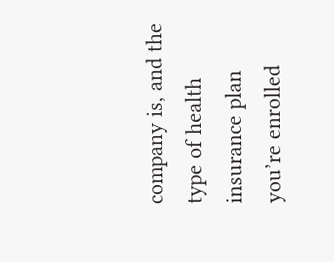company is, and the type of health insurance plan you’re enrolled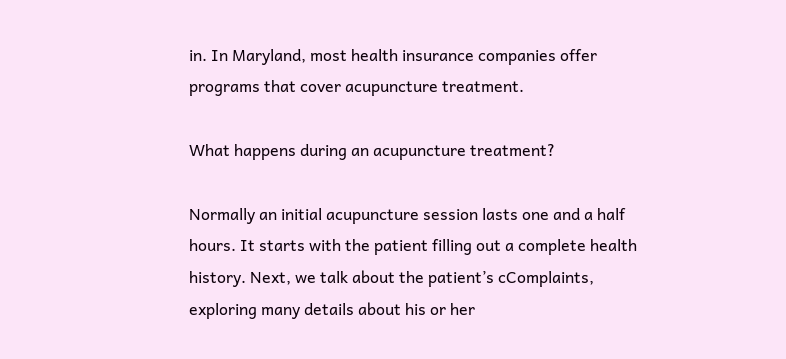in. In Maryland, most health insurance companies offer programs that cover acupuncture treatment.

What happens during an acupuncture treatment?

Normally an initial acupuncture session lasts one and a half hours. It starts with the patient filling out a complete health history. Next, we talk about the patient’s cComplaints, exploring many details about his or her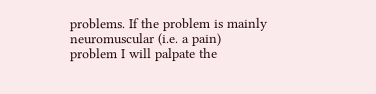problems. If the problem is mainly neuromuscular (i.e. a pain) problem I will palpate the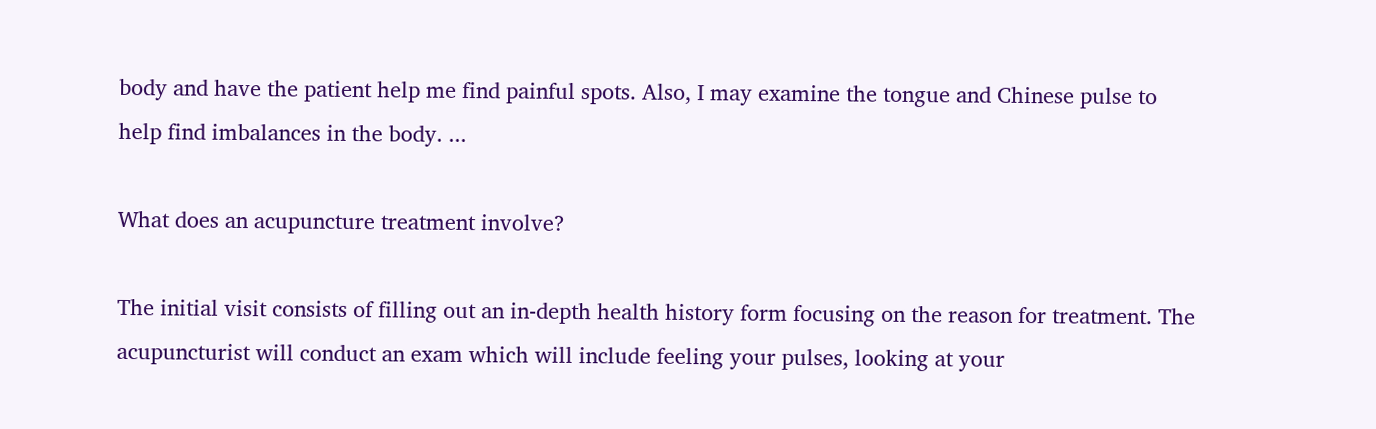body and have the patient help me find painful spots. Also, I may examine the tongue and Chinese pulse to help find imbalances in the body. ...

What does an acupuncture treatment involve?

The initial visit consists of filling out an in-depth health history form focusing on the reason for treatment. The acupuncturist will conduct an exam which will include feeling your pulses, looking at your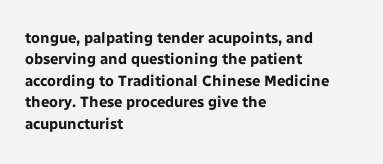tongue, palpating tender acupoints, and observing and questioning the patient according to Traditional Chinese Medicine theory. These procedures give the acupuncturist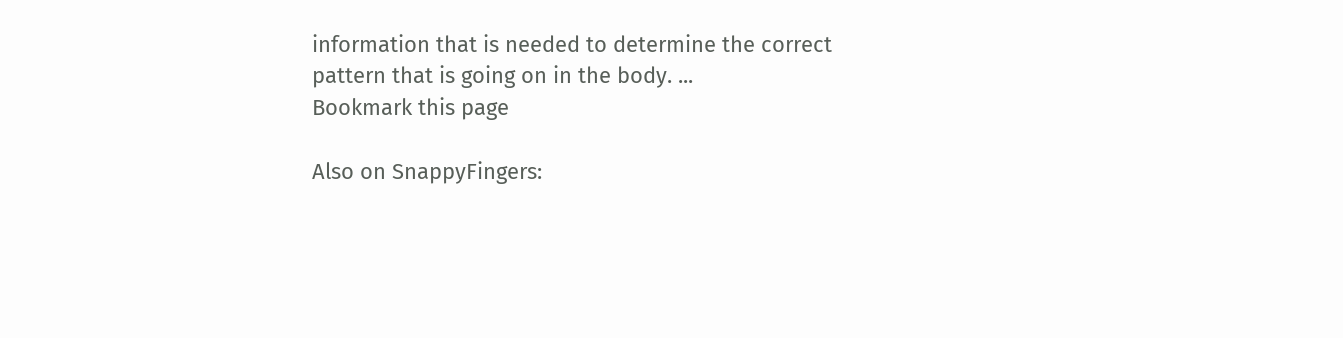information that is needed to determine the correct pattern that is going on in the body. ...
Bookmark this page

Also on SnappyFingers: